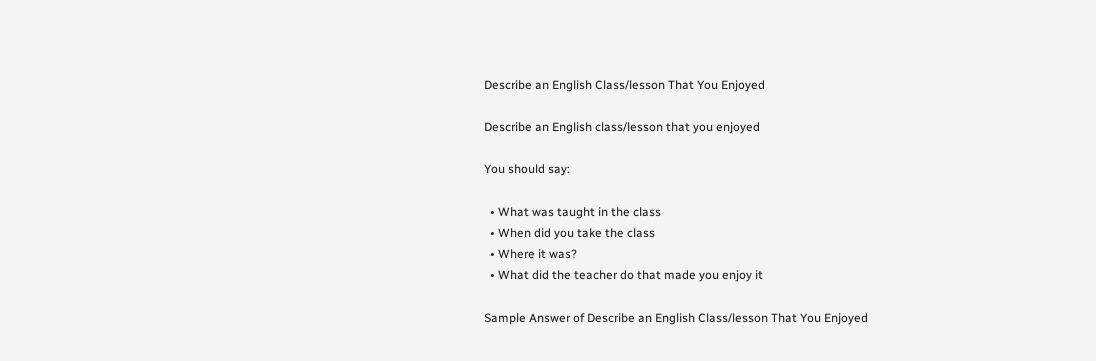Describe an English Class/lesson That You Enjoyed

Describe an English class/lesson that you enjoyed

You should say:

  • What was taught in the class
  • When did you take the class
  • Where it was?
  • What did the teacher do that made you enjoy it

Sample Answer of Describe an English Class/lesson That You Enjoyed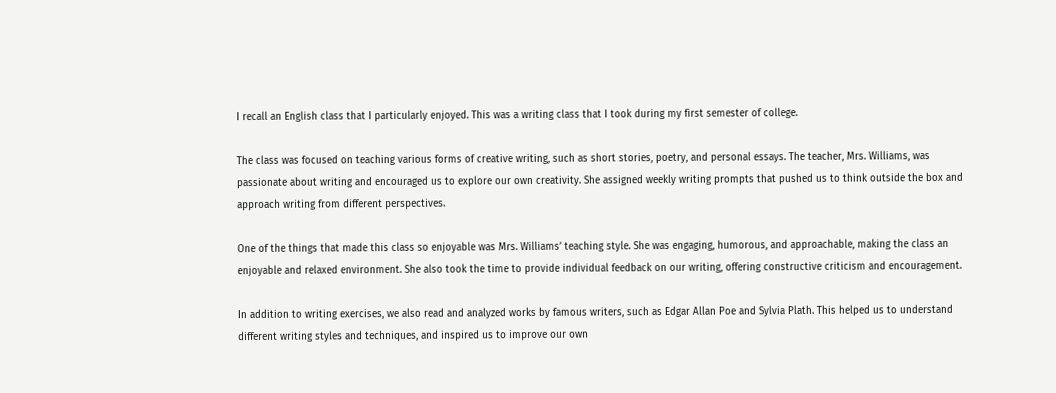I recall an English class that I particularly enjoyed. This was a writing class that I took during my first semester of college.

The class was focused on teaching various forms of creative writing, such as short stories, poetry, and personal essays. The teacher, Mrs. Williams, was passionate about writing and encouraged us to explore our own creativity. She assigned weekly writing prompts that pushed us to think outside the box and approach writing from different perspectives.

One of the things that made this class so enjoyable was Mrs. Williams’ teaching style. She was engaging, humorous, and approachable, making the class an enjoyable and relaxed environment. She also took the time to provide individual feedback on our writing, offering constructive criticism and encouragement.

In addition to writing exercises, we also read and analyzed works by famous writers, such as Edgar Allan Poe and Sylvia Plath. This helped us to understand different writing styles and techniques, and inspired us to improve our own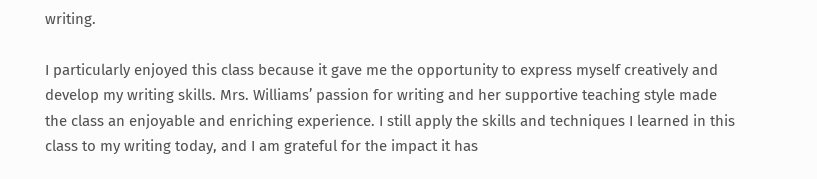writing.

I particularly enjoyed this class because it gave me the opportunity to express myself creatively and develop my writing skills. Mrs. Williams’ passion for writing and her supportive teaching style made the class an enjoyable and enriching experience. I still apply the skills and techniques I learned in this class to my writing today, and I am grateful for the impact it has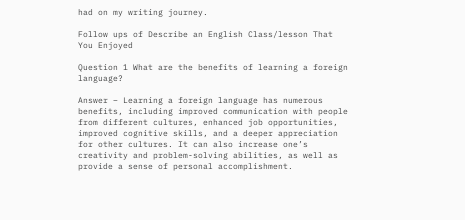had on my writing journey.

Follow ups of Describe an English Class/lesson That You Enjoyed

Question 1 What are the benefits of learning a foreign language?

Answer – Learning a foreign language has numerous benefits, including improved communication with people from different cultures, enhanced job opportunities, improved cognitive skills, and a deeper appreciation for other cultures. It can also increase one’s creativity and problem-solving abilities, as well as provide a sense of personal accomplishment.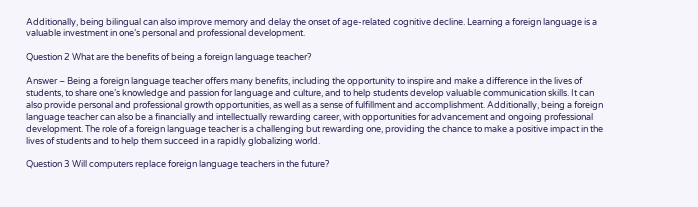Additionally, being bilingual can also improve memory and delay the onset of age-related cognitive decline. Learning a foreign language is a valuable investment in one’s personal and professional development.

Question 2 What are the benefits of being a foreign language teacher?

Answer – Being a foreign language teacher offers many benefits, including the opportunity to inspire and make a difference in the lives of students, to share one’s knowledge and passion for language and culture, and to help students develop valuable communication skills. It can also provide personal and professional growth opportunities, as well as a sense of fulfillment and accomplishment. Additionally, being a foreign language teacher can also be a financially and intellectually rewarding career, with opportunities for advancement and ongoing professional development. The role of a foreign language teacher is a challenging but rewarding one, providing the chance to make a positive impact in the lives of students and to help them succeed in a rapidly globalizing world.

Question 3 Will computers replace foreign language teachers in the future?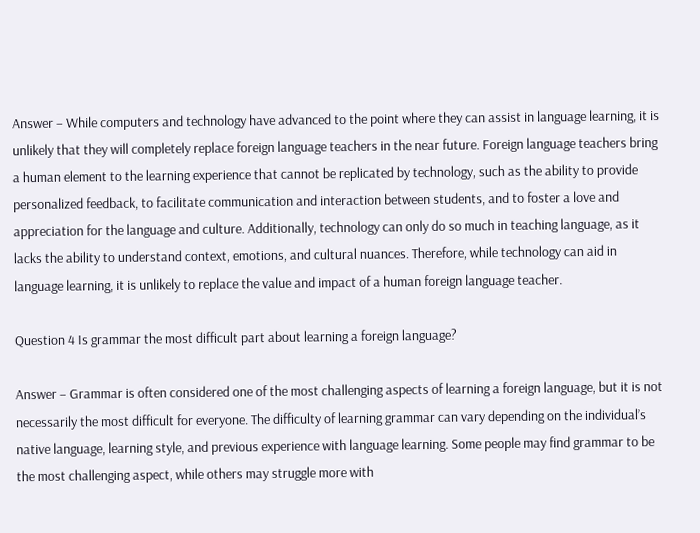Answer – While computers and technology have advanced to the point where they can assist in language learning, it is unlikely that they will completely replace foreign language teachers in the near future. Foreign language teachers bring a human element to the learning experience that cannot be replicated by technology, such as the ability to provide personalized feedback, to facilitate communication and interaction between students, and to foster a love and appreciation for the language and culture. Additionally, technology can only do so much in teaching language, as it lacks the ability to understand context, emotions, and cultural nuances. Therefore, while technology can aid in language learning, it is unlikely to replace the value and impact of a human foreign language teacher.

Question 4 Is grammar the most difficult part about learning a foreign language?

Answer – Grammar is often considered one of the most challenging aspects of learning a foreign language, but it is not necessarily the most difficult for everyone. The difficulty of learning grammar can vary depending on the individual’s native language, learning style, and previous experience with language learning. Some people may find grammar to be the most challenging aspect, while others may struggle more with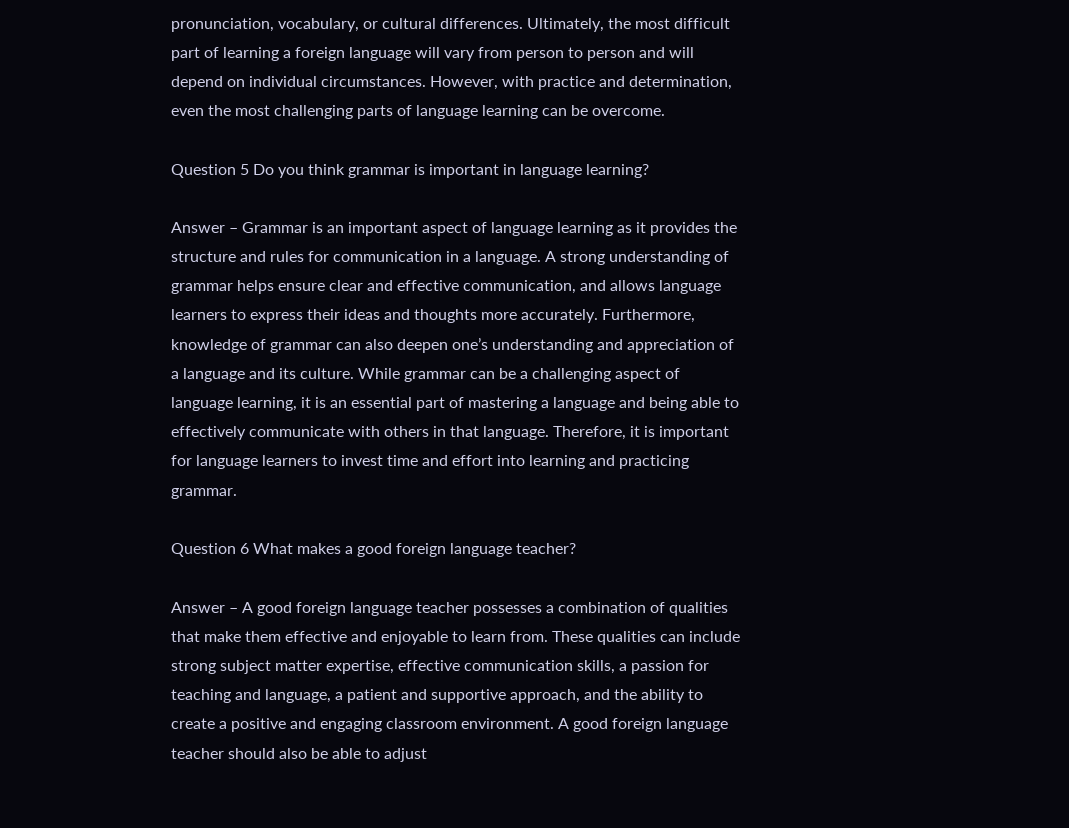pronunciation, vocabulary, or cultural differences. Ultimately, the most difficult part of learning a foreign language will vary from person to person and will depend on individual circumstances. However, with practice and determination, even the most challenging parts of language learning can be overcome.

Question 5 Do you think grammar is important in language learning?

Answer – Grammar is an important aspect of language learning as it provides the structure and rules for communication in a language. A strong understanding of grammar helps ensure clear and effective communication, and allows language learners to express their ideas and thoughts more accurately. Furthermore, knowledge of grammar can also deepen one’s understanding and appreciation of a language and its culture. While grammar can be a challenging aspect of language learning, it is an essential part of mastering a language and being able to effectively communicate with others in that language. Therefore, it is important for language learners to invest time and effort into learning and practicing grammar.

Question 6 What makes a good foreign language teacher?

Answer – A good foreign language teacher possesses a combination of qualities that make them effective and enjoyable to learn from. These qualities can include strong subject matter expertise, effective communication skills, a passion for teaching and language, a patient and supportive approach, and the ability to create a positive and engaging classroom environment. A good foreign language teacher should also be able to adjust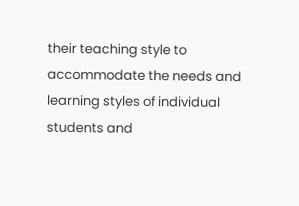their teaching style to accommodate the needs and learning styles of individual students and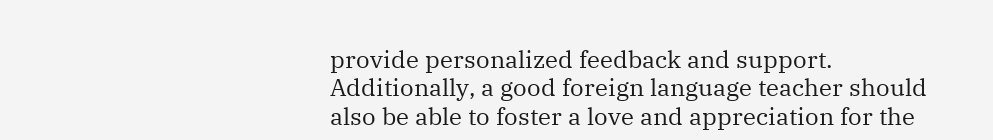provide personalized feedback and support. Additionally, a good foreign language teacher should also be able to foster a love and appreciation for the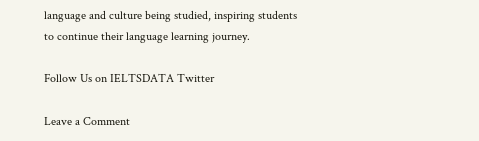language and culture being studied, inspiring students to continue their language learning journey.

Follow Us on IELTSDATA Twitter

Leave a Comment